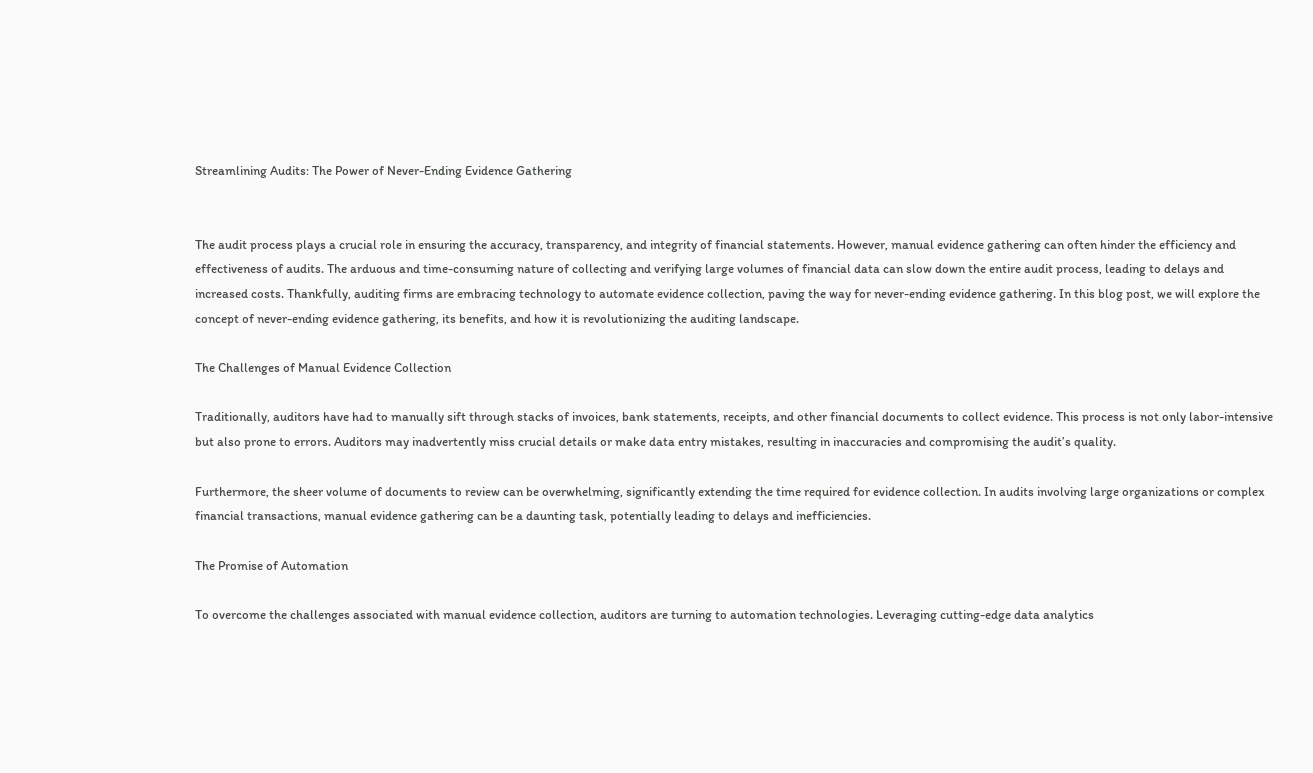Streamlining Audits: The Power of Never-Ending Evidence Gathering


The audit process plays a crucial role in ensuring the accuracy, transparency, and integrity of financial statements. However, manual evidence gathering can often hinder the efficiency and effectiveness of audits. The arduous and time-consuming nature of collecting and verifying large volumes of financial data can slow down the entire audit process, leading to delays and increased costs. Thankfully, auditing firms are embracing technology to automate evidence collection, paving the way for never-ending evidence gathering. In this blog post, we will explore the concept of never-ending evidence gathering, its benefits, and how it is revolutionizing the auditing landscape.

The Challenges of Manual Evidence Collection

Traditionally, auditors have had to manually sift through stacks of invoices, bank statements, receipts, and other financial documents to collect evidence. This process is not only labor-intensive but also prone to errors. Auditors may inadvertently miss crucial details or make data entry mistakes, resulting in inaccuracies and compromising the audit’s quality.

Furthermore, the sheer volume of documents to review can be overwhelming, significantly extending the time required for evidence collection. In audits involving large organizations or complex financial transactions, manual evidence gathering can be a daunting task, potentially leading to delays and inefficiencies.

The Promise of Automation

To overcome the challenges associated with manual evidence collection, auditors are turning to automation technologies. Leveraging cutting-edge data analytics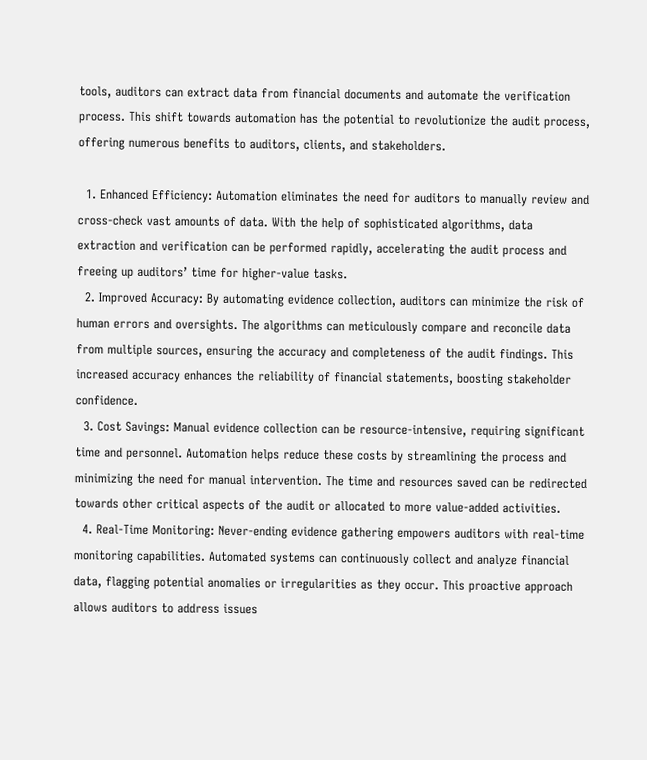tools, auditors can extract data from financial documents and automate the verification process. This shift towards automation has the potential to revolutionize the audit process, offering numerous benefits to auditors, clients, and stakeholders.

  1. Enhanced Efficiency: Automation eliminates the need for auditors to manually review and cross-check vast amounts of data. With the help of sophisticated algorithms, data extraction and verification can be performed rapidly, accelerating the audit process and freeing up auditors’ time for higher-value tasks.
  2. Improved Accuracy: By automating evidence collection, auditors can minimize the risk of human errors and oversights. The algorithms can meticulously compare and reconcile data from multiple sources, ensuring the accuracy and completeness of the audit findings. This increased accuracy enhances the reliability of financial statements, boosting stakeholder confidence.
  3. Cost Savings: Manual evidence collection can be resource-intensive, requiring significant time and personnel. Automation helps reduce these costs by streamlining the process and minimizing the need for manual intervention. The time and resources saved can be redirected towards other critical aspects of the audit or allocated to more value-added activities.
  4. Real-Time Monitoring: Never-ending evidence gathering empowers auditors with real-time monitoring capabilities. Automated systems can continuously collect and analyze financial data, flagging potential anomalies or irregularities as they occur. This proactive approach allows auditors to address issues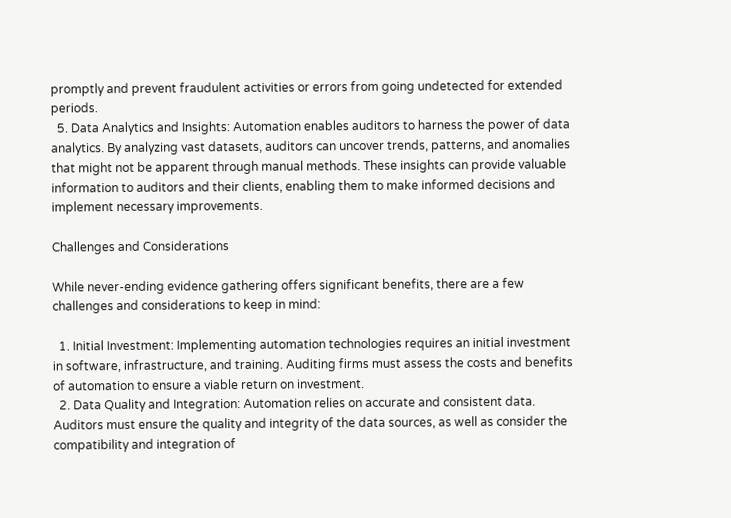promptly and prevent fraudulent activities or errors from going undetected for extended periods.
  5. Data Analytics and Insights: Automation enables auditors to harness the power of data analytics. By analyzing vast datasets, auditors can uncover trends, patterns, and anomalies that might not be apparent through manual methods. These insights can provide valuable information to auditors and their clients, enabling them to make informed decisions and implement necessary improvements.

Challenges and Considerations

While never-ending evidence gathering offers significant benefits, there are a few challenges and considerations to keep in mind:

  1. Initial Investment: Implementing automation technologies requires an initial investment in software, infrastructure, and training. Auditing firms must assess the costs and benefits of automation to ensure a viable return on investment.
  2. Data Quality and Integration: Automation relies on accurate and consistent data. Auditors must ensure the quality and integrity of the data sources, as well as consider the compatibility and integration of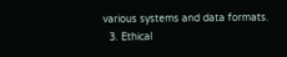various systems and data formats.
  3. Ethical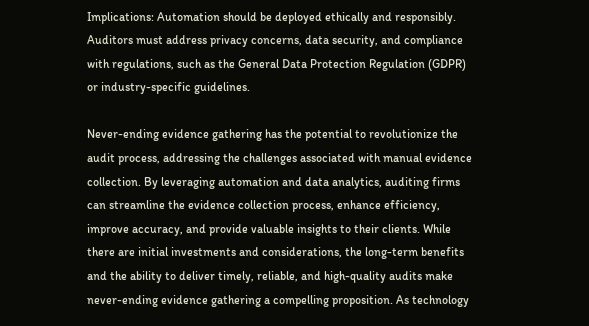Implications: Automation should be deployed ethically and responsibly. Auditors must address privacy concerns, data security, and compliance with regulations, such as the General Data Protection Regulation (GDPR) or industry-specific guidelines.

Never-ending evidence gathering has the potential to revolutionize the audit process, addressing the challenges associated with manual evidence collection. By leveraging automation and data analytics, auditing firms can streamline the evidence collection process, enhance efficiency, improve accuracy, and provide valuable insights to their clients. While there are initial investments and considerations, the long-term benefits and the ability to deliver timely, reliable, and high-quality audits make never-ending evidence gathering a compelling proposition. As technology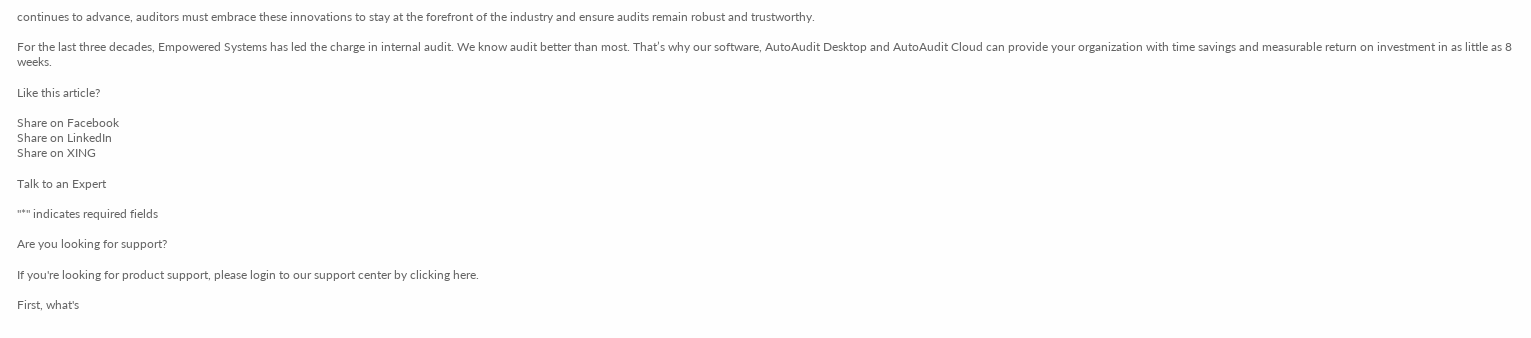continues to advance, auditors must embrace these innovations to stay at the forefront of the industry and ensure audits remain robust and trustworthy.

For the last three decades, Empowered Systems has led the charge in internal audit. We know audit better than most. That’s why our software, AutoAudit Desktop and AutoAudit Cloud can provide your organization with time savings and measurable return on investment in as little as 8 weeks.

Like this article?

Share on Facebook
Share on LinkedIn
Share on XING

Talk to an Expert

"*" indicates required fields

Are you looking for support?

If you're looking for product support, please login to our support center by clicking here.

First, what's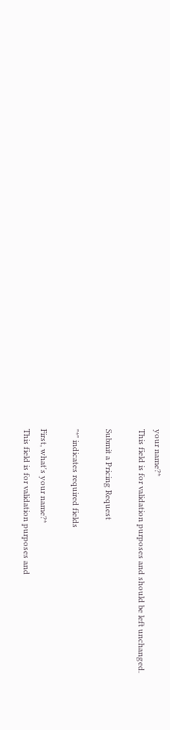your name?*
This field is for validation purposes and should be left unchanged.

Submit a Pricing Request

"*" indicates required fields

First, what's your name?*
This field is for validation purposes and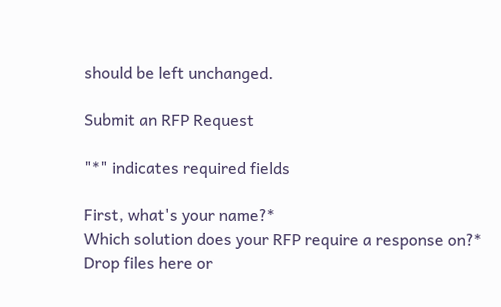should be left unchanged.

Submit an RFP Request

"*" indicates required fields

First, what's your name?*
Which solution does your RFP require a response on?*
Drop files here or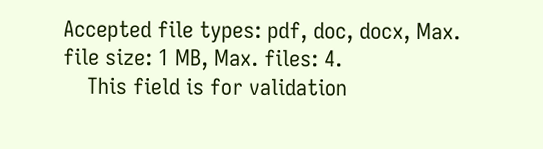Accepted file types: pdf, doc, docx, Max. file size: 1 MB, Max. files: 4.
    This field is for validation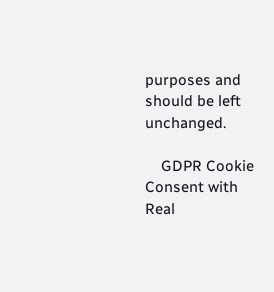purposes and should be left unchanged.

    GDPR Cookie Consent with Real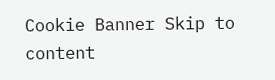Cookie Banner Skip to content